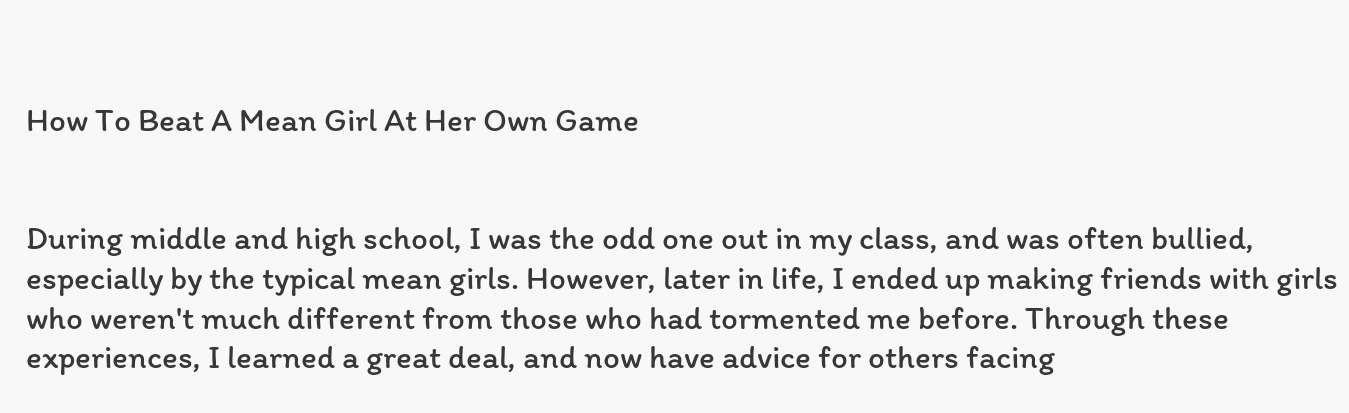How To Beat A Mean Girl At Her Own Game


During middle and high school, I was the odd one out in my class, and was often bullied, especially by the typical mean girls. However, later in life, I ended up making friends with girls who weren't much different from those who had tormented me before. Through these experiences, I learned a great deal, and now have advice for others facing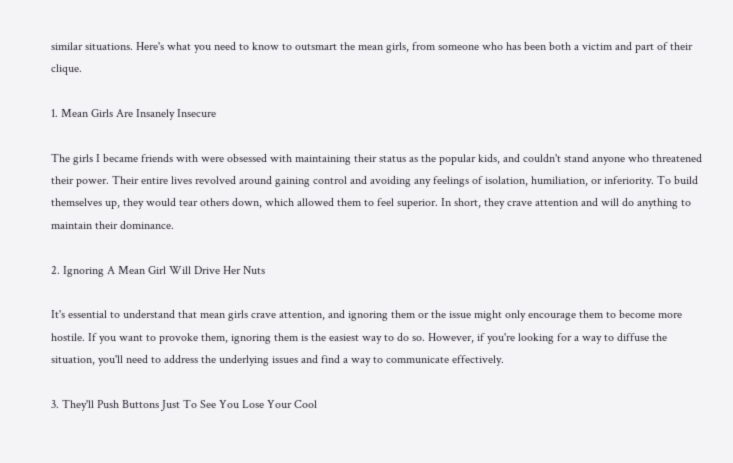similar situations. Here's what you need to know to outsmart the mean girls, from someone who has been both a victim and part of their clique.

1. Mean Girls Are Insanely Insecure

The girls I became friends with were obsessed with maintaining their status as the popular kids, and couldn't stand anyone who threatened their power. Their entire lives revolved around gaining control and avoiding any feelings of isolation, humiliation, or inferiority. To build themselves up, they would tear others down, which allowed them to feel superior. In short, they crave attention and will do anything to maintain their dominance.

2. Ignoring A Mean Girl Will Drive Her Nuts

It's essential to understand that mean girls crave attention, and ignoring them or the issue might only encourage them to become more hostile. If you want to provoke them, ignoring them is the easiest way to do so. However, if you're looking for a way to diffuse the situation, you'll need to address the underlying issues and find a way to communicate effectively.

3. They'll Push Buttons Just To See You Lose Your Cool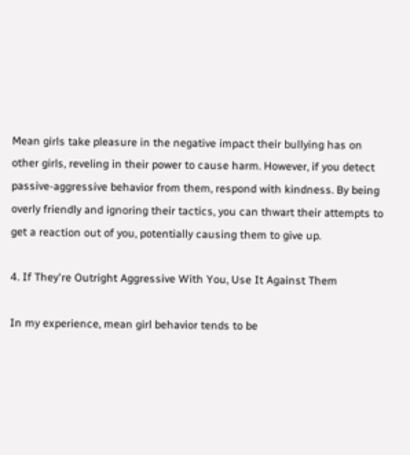Mean girls take pleasure in the negative impact their bullying has on other girls, reveling in their power to cause harm. However, if you detect passive-aggressive behavior from them, respond with kindness. By being overly friendly and ignoring their tactics, you can thwart their attempts to get a reaction out of you, potentially causing them to give up.

4. If They're Outright Aggressive With You, Use It Against Them

In my experience, mean girl behavior tends to be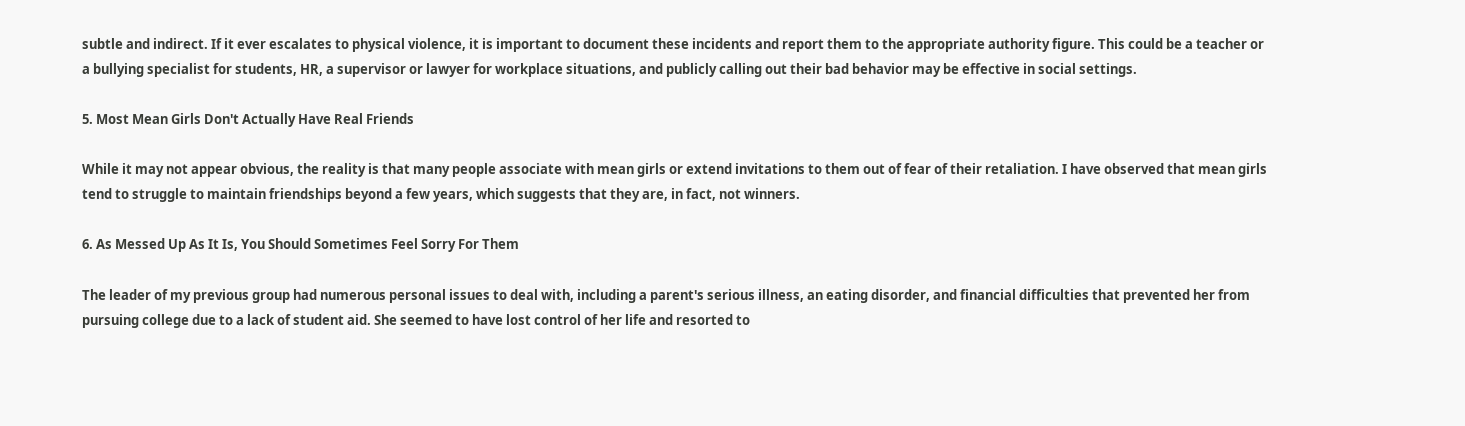subtle and indirect. If it ever escalates to physical violence, it is important to document these incidents and report them to the appropriate authority figure. This could be a teacher or a bullying specialist for students, HR, a supervisor or lawyer for workplace situations, and publicly calling out their bad behavior may be effective in social settings.

5. Most Mean Girls Don't Actually Have Real Friends

While it may not appear obvious, the reality is that many people associate with mean girls or extend invitations to them out of fear of their retaliation. I have observed that mean girls tend to struggle to maintain friendships beyond a few years, which suggests that they are, in fact, not winners.

6. As Messed Up As It Is, You Should Sometimes Feel Sorry For Them

The leader of my previous group had numerous personal issues to deal with, including a parent's serious illness, an eating disorder, and financial difficulties that prevented her from pursuing college due to a lack of student aid. She seemed to have lost control of her life and resorted to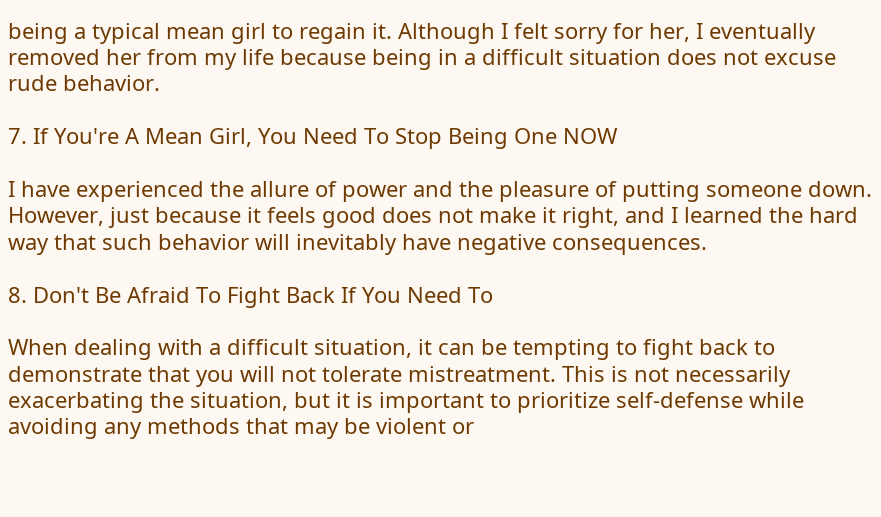being a typical mean girl to regain it. Although I felt sorry for her, I eventually removed her from my life because being in a difficult situation does not excuse rude behavior.

7. If You're A Mean Girl, You Need To Stop Being One NOW

I have experienced the allure of power and the pleasure of putting someone down. However, just because it feels good does not make it right, and I learned the hard way that such behavior will inevitably have negative consequences.

8. Don't Be Afraid To Fight Back If You Need To

When dealing with a difficult situation, it can be tempting to fight back to demonstrate that you will not tolerate mistreatment. This is not necessarily exacerbating the situation, but it is important to prioritize self-defense while avoiding any methods that may be violent or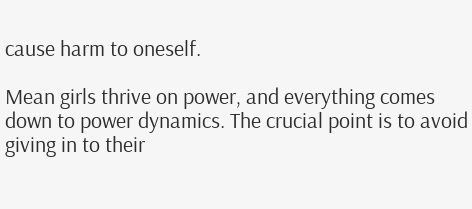cause harm to oneself.

Mean girls thrive on power, and everything comes down to power dynamics. The crucial point is to avoid giving in to their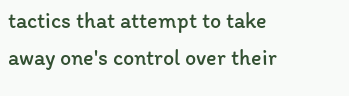tactics that attempt to take away one's control over their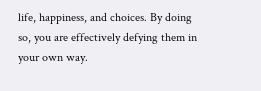life, happiness, and choices. By doing so, you are effectively defying them in your own way.